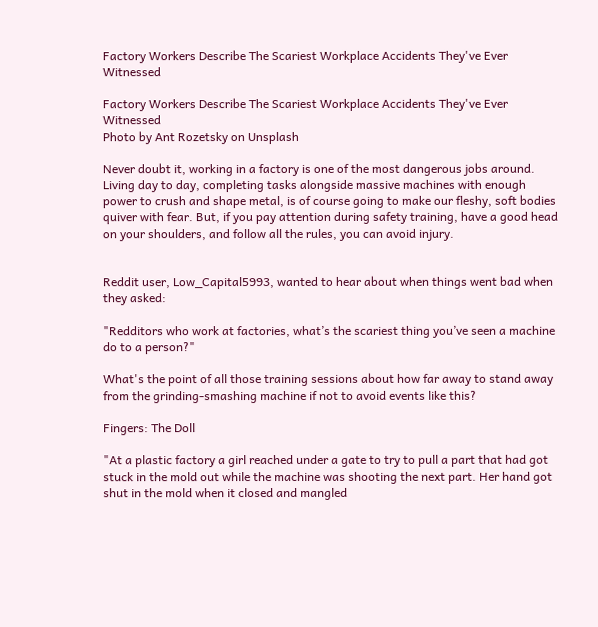Factory Workers Describe The Scariest Workplace Accidents They've Ever Witnessed

Factory Workers Describe The Scariest Workplace Accidents They've Ever Witnessed
Photo by Ant Rozetsky on Unsplash

Never doubt it, working in a factory is one of the most dangerous jobs around. Living day to day, completing tasks alongside massive machines with enough power to crush and shape metal, is of course going to make our fleshy, soft bodies quiver with fear. But, if you pay attention during safety training, have a good head on your shoulders, and follow all the rules, you can avoid injury.


Reddit user, Low_Capital5993, wanted to hear about when things went bad when they asked:

"Redditors who work at factories, what’s the scariest thing you’ve seen a machine do to a person?"

What's the point of all those training sessions about how far away to stand away from the grinding-smashing machine if not to avoid events like this?

Fingers: The Doll

"At a plastic factory a girl reached under a gate to try to pull a part that had got stuck in the mold out while the machine was shooting the next part. Her hand got shut in the mold when it closed and mangled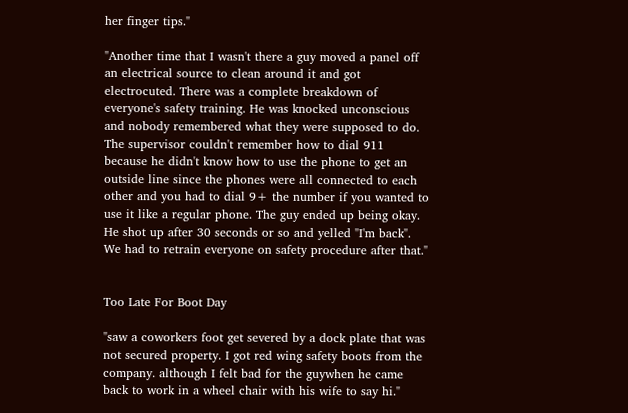her finger tips."

"Another time that I wasn't there a guy moved a panel off an electrical source to clean around it and got electrocuted. There was a complete breakdown of everyone's safety training. He was knocked unconscious and nobody remembered what they were supposed to do. The supervisor couldn't remember how to dial 911 because he didn't know how to use the phone to get an outside line since the phones were all connected to each other and you had to dial 9+ the number if you wanted to use it like a regular phone. The guy ended up being okay. He shot up after 30 seconds or so and yelled "I'm back". We had to retrain everyone on safety procedure after that."


Too Late For Boot Day

"saw a coworkers foot get severed by a dock plate that was not secured property. I got red wing safety boots from the company. although I felt bad for the guywhen he came back to work in a wheel chair with his wife to say hi."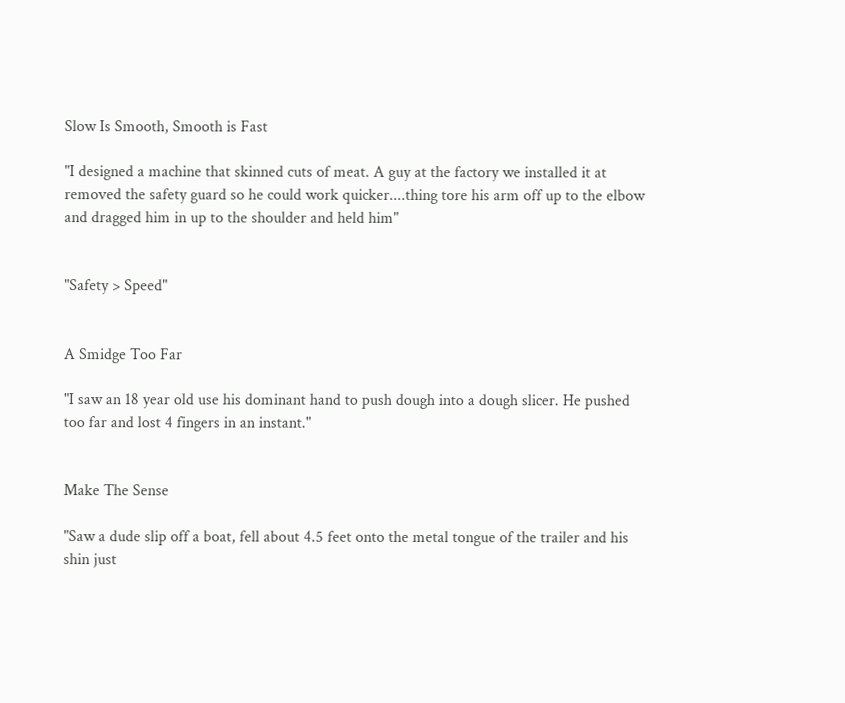Slow Is Smooth, Smooth is Fast

"I designed a machine that skinned cuts of meat. A guy at the factory we installed it at removed the safety guard so he could work quicker....thing tore his arm off up to the elbow and dragged him in up to the shoulder and held him"


"Safety > Speed"


A Smidge Too Far

"I saw an 18 year old use his dominant hand to push dough into a dough slicer. He pushed too far and lost 4 fingers in an instant."


Make The Sense

"Saw a dude slip off a boat, fell about 4.5 feet onto the metal tongue of the trailer and his shin just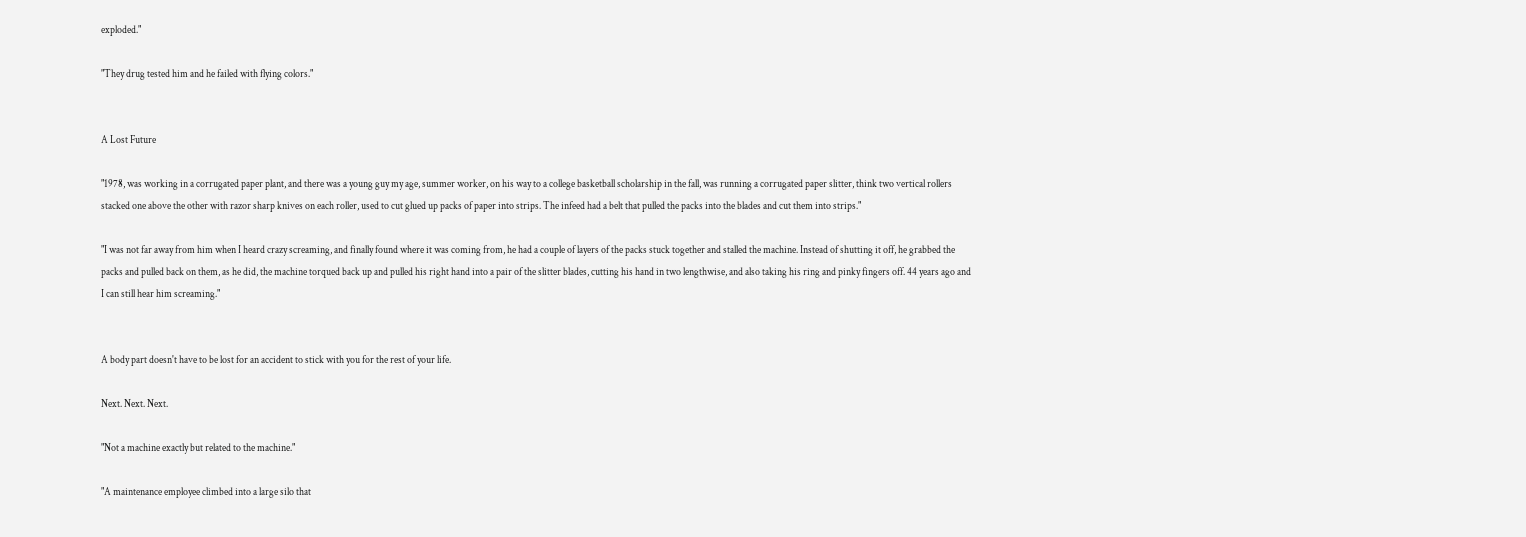exploded."

"They drug tested him and he failed with flying colors."


A Lost Future

"1978, was working in a corrugated paper plant, and there was a young guy my age, summer worker, on his way to a college basketball scholarship in the fall, was running a corrugated paper slitter, think two vertical rollers stacked one above the other with razor sharp knives on each roller, used to cut glued up packs of paper into strips. The infeed had a belt that pulled the packs into the blades and cut them into strips."

"I was not far away from him when I heard crazy screaming, and finally found where it was coming from, he had a couple of layers of the packs stuck together and stalled the machine. Instead of shutting it off, he grabbed the packs and pulled back on them, as he did, the machine torqued back up and pulled his right hand into a pair of the slitter blades, cutting his hand in two lengthwise, and also taking his ring and pinky fingers off. 44 years ago and I can still hear him screaming."


A body part doesn't have to be lost for an accident to stick with you for the rest of your life.

Next. Next. Next.

"Not a machine exactly but related to the machine."

"A maintenance employee climbed into a large silo that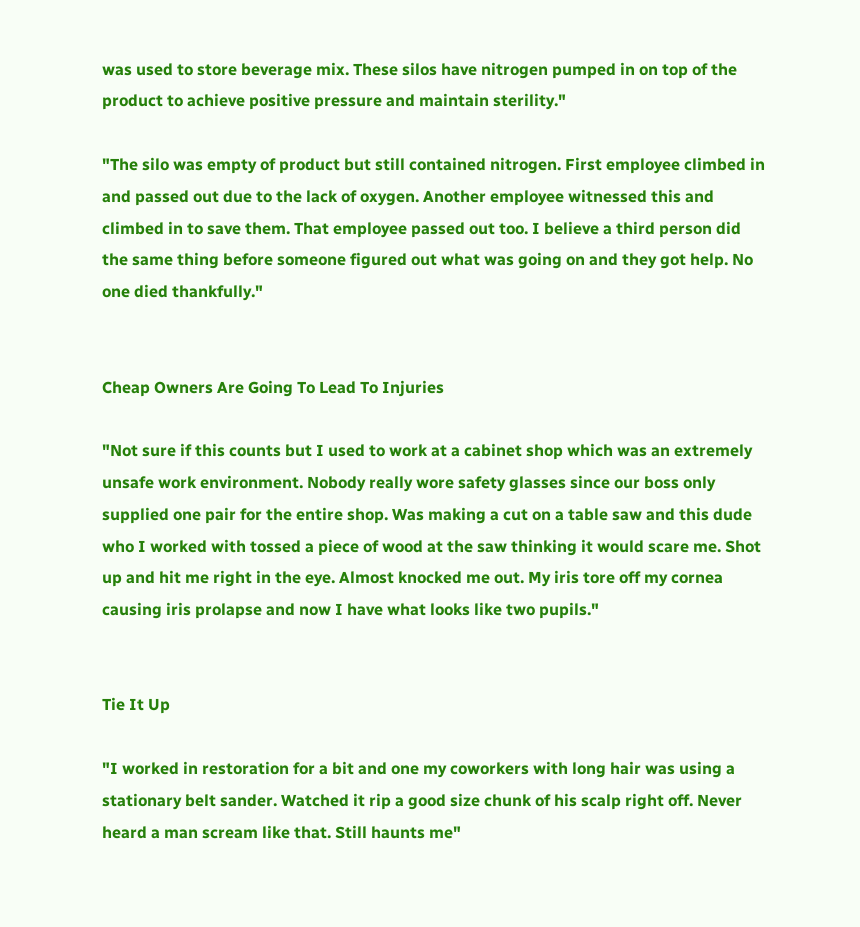was used to store beverage mix. These silos have nitrogen pumped in on top of the product to achieve positive pressure and maintain sterility."

"The silo was empty of product but still contained nitrogen. First employee climbed in and passed out due to the lack of oxygen. Another employee witnessed this and climbed in to save them. That employee passed out too. I believe a third person did the same thing before someone figured out what was going on and they got help. No one died thankfully."


Cheap Owners Are Going To Lead To Injuries

"Not sure if this counts but I used to work at a cabinet shop which was an extremely unsafe work environment. Nobody really wore safety glasses since our boss only supplied one pair for the entire shop. Was making a cut on a table saw and this dude who I worked with tossed a piece of wood at the saw thinking it would scare me. Shot up and hit me right in the eye. Almost knocked me out. My iris tore off my cornea causing iris prolapse and now I have what looks like two pupils."


Tie It Up

"I worked in restoration for a bit and one my coworkers with long hair was using a stationary belt sander. Watched it rip a good size chunk of his scalp right off. Never heard a man scream like that. Still haunts me"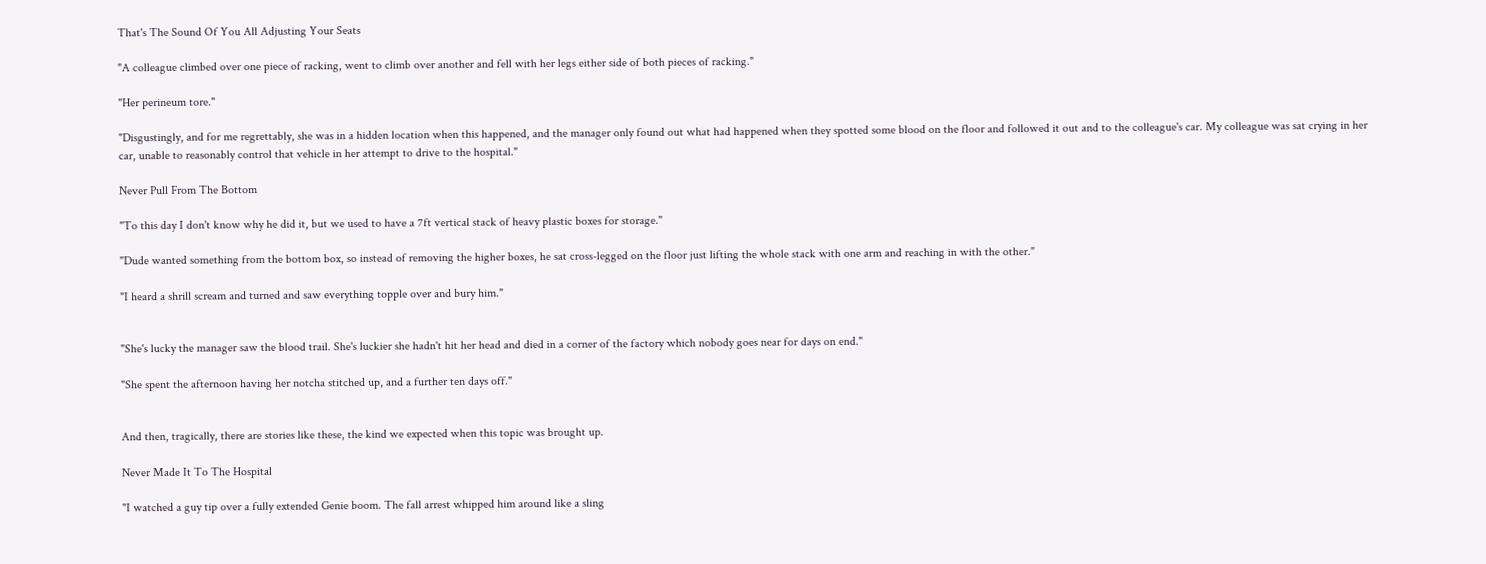That's The Sound Of You All Adjusting Your Seats

"A colleague climbed over one piece of racking, went to climb over another and fell with her legs either side of both pieces of racking."

"Her perineum tore."

"Disgustingly, and for me regrettably, she was in a hidden location when this happened, and the manager only found out what had happened when they spotted some blood on the floor and followed it out and to the colleague's car. My colleague was sat crying in her car, unable to reasonably control that vehicle in her attempt to drive to the hospital."

Never Pull From The Bottom

"To this day I don't know why he did it, but we used to have a 7ft vertical stack of heavy plastic boxes for storage."

"Dude wanted something from the bottom box, so instead of removing the higher boxes, he sat cross-legged on the floor just lifting the whole stack with one arm and reaching in with the other."

"I heard a shrill scream and turned and saw everything topple over and bury him."


"She's lucky the manager saw the blood trail. She's luckier she hadn't hit her head and died in a corner of the factory which nobody goes near for days on end."

"She spent the afternoon having her notcha stitched up, and a further ten days off."


And then, tragically, there are stories like these, the kind we expected when this topic was brought up.

Never Made It To The Hospital

"I watched a guy tip over a fully extended Genie boom. The fall arrest whipped him around like a sling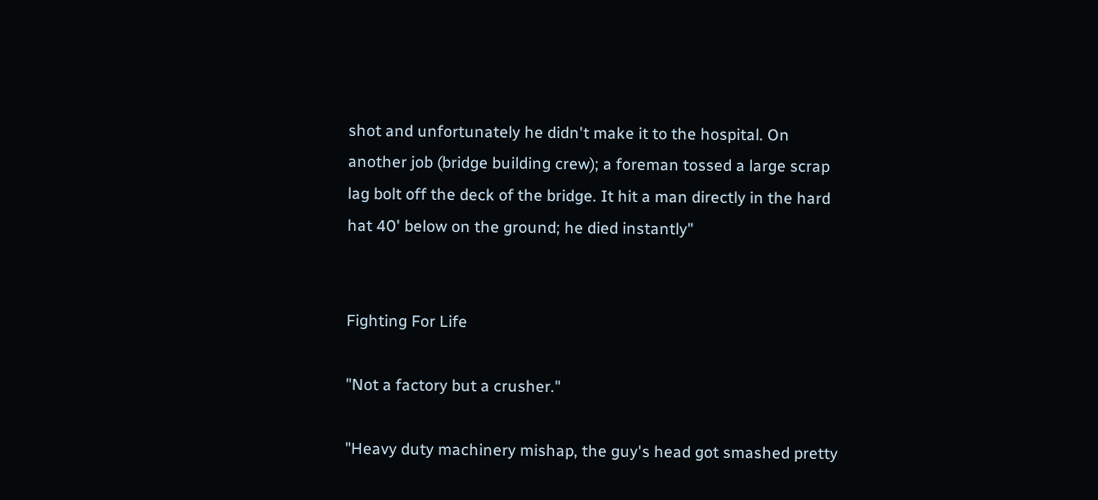shot and unfortunately he didn't make it to the hospital. On another job (bridge building crew); a foreman tossed a large scrap lag bolt off the deck of the bridge. It hit a man directly in the hard hat 40' below on the ground; he died instantly"


Fighting For Life

"Not a factory but a crusher."

"Heavy duty machinery mishap, the guy's head got smashed pretty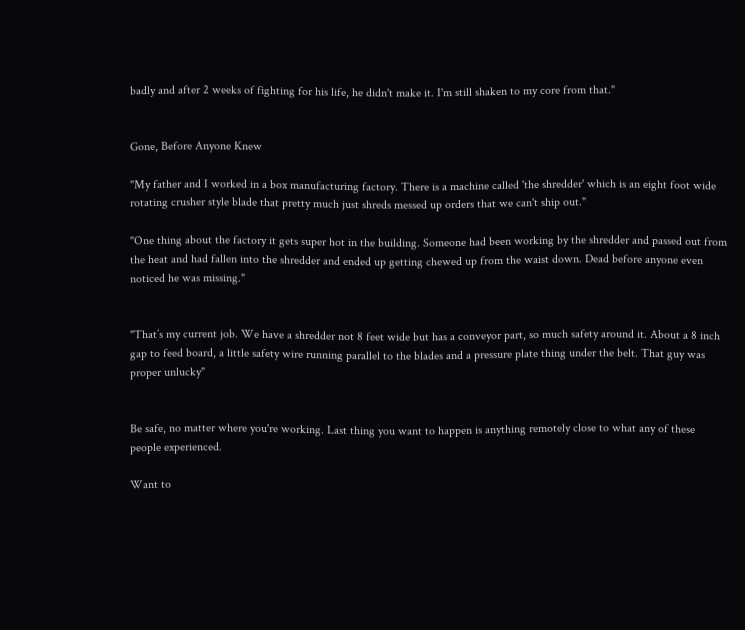badly and after 2 weeks of fighting for his life, he didn't make it. I'm still shaken to my core from that."


Gone, Before Anyone Knew

"My father and I worked in a box manufacturing factory. There is a machine called 'the shredder' which is an eight foot wide rotating crusher style blade that pretty much just shreds messed up orders that we can't ship out."

"One thing about the factory it gets super hot in the building. Someone had been working by the shredder and passed out from the heat and had fallen into the shredder and ended up getting chewed up from the waist down. Dead before anyone even noticed he was missing."


"That’s my current job. We have a shredder not 8 feet wide but has a conveyor part, so much safety around it. About a 8 inch gap to feed board, a little safety wire running parallel to the blades and a pressure plate thing under the belt. That guy was proper unlucky"


Be safe, no matter where you're working. Last thing you want to happen is anything remotely close to what any of these people experienced.

Want to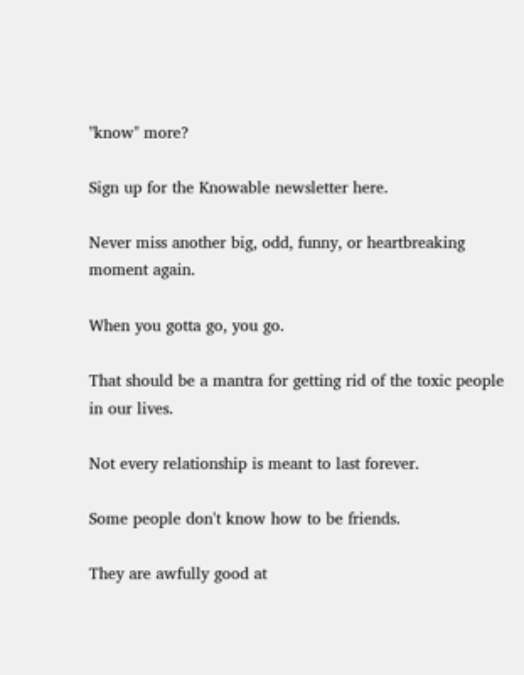"know" more?

Sign up for the Knowable newsletter here.

Never miss another big, odd, funny, or heartbreaking moment again.

When you gotta go, you go.

That should be a mantra for getting rid of the toxic people in our lives.

Not every relationship is meant to last forever.

Some people don't know how to be friends.

They are awfully good at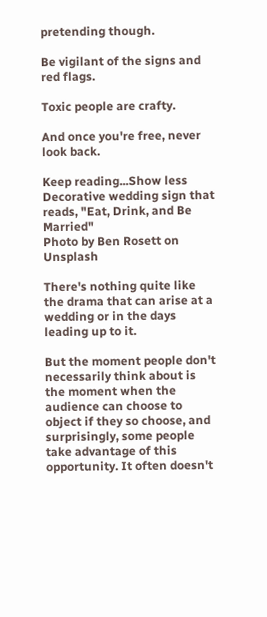pretending though.

Be vigilant of the signs and red flags.

Toxic people are crafty.

And once you're free, never look back.

Keep reading...Show less
Decorative wedding sign that reads, "Eat, Drink, and Be Married"
Photo by Ben Rosett on Unsplash

There's nothing quite like the drama that can arise at a wedding or in the days leading up to it.

But the moment people don't necessarily think about is the moment when the audience can choose to object if they so choose, and surprisingly, some people take advantage of this opportunity. It often doesn't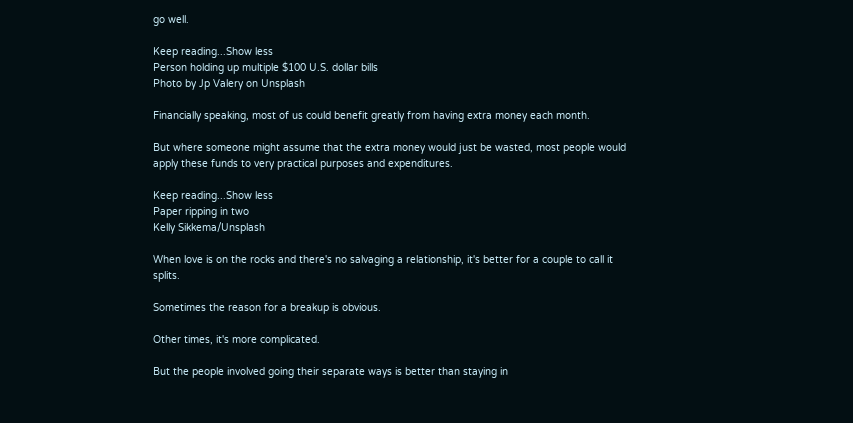go well.

Keep reading...Show less
Person holding up multiple $100 U.S. dollar bills
Photo by Jp Valery on Unsplash

Financially speaking, most of us could benefit greatly from having extra money each month.

But where someone might assume that the extra money would just be wasted, most people would apply these funds to very practical purposes and expenditures.

Keep reading...Show less
Paper ripping in two
Kelly Sikkema/Unsplash

When love is on the rocks and there's no salvaging a relationship, it's better for a couple to call it splits.

Sometimes the reason for a breakup is obvious.

Other times, it's more complicated.

But the people involved going their separate ways is better than staying in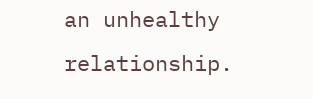an unhealthy relationship.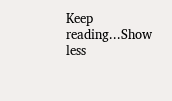Keep reading...Show less